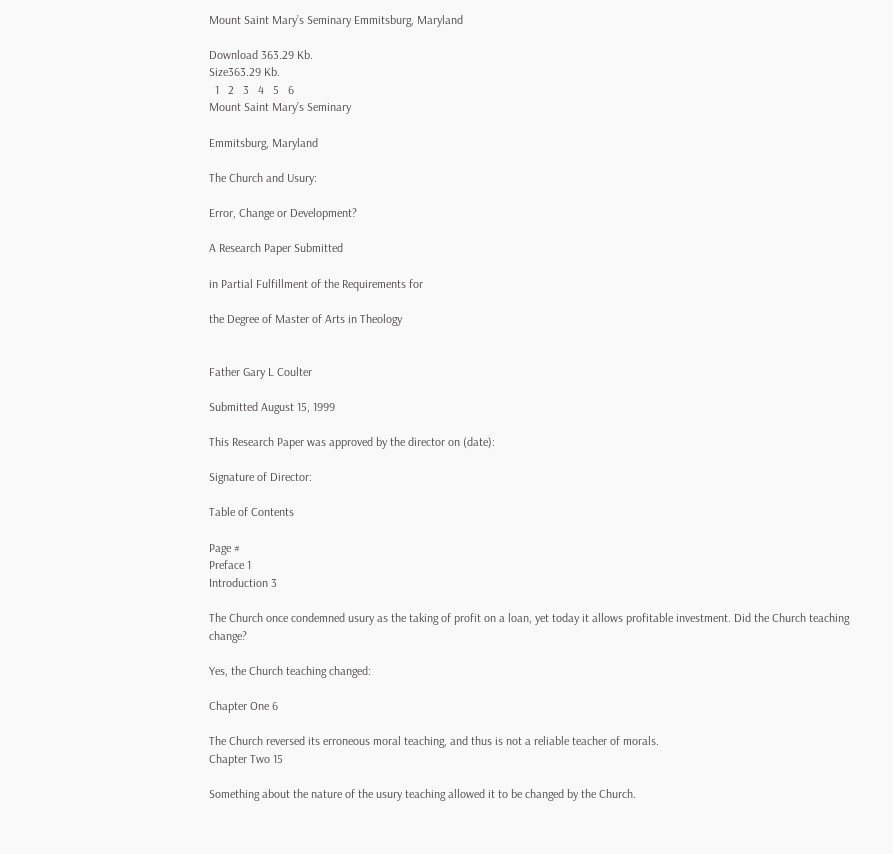Mount Saint Mary’s Seminary Emmitsburg, Maryland

Download 363.29 Kb.
Size363.29 Kb.
  1   2   3   4   5   6
Mount Saint Mary’s Seminary

Emmitsburg, Maryland

The Church and Usury:

Error, Change or Development?

A Research Paper Submitted

in Partial Fulfillment of the Requirements for

the Degree of Master of Arts in Theology


Father Gary L Coulter

Submitted August 15, 1999

This Research Paper was approved by the director on (date):

Signature of Director:

Table of Contents

Page #
Preface 1
Introduction 3

The Church once condemned usury as the taking of profit on a loan, yet today it allows profitable investment. Did the Church teaching change?

Yes, the Church teaching changed:

Chapter One 6

The Church reversed its erroneous moral teaching, and thus is not a reliable teacher of morals.
Chapter Two 15

Something about the nature of the usury teaching allowed it to be changed by the Church.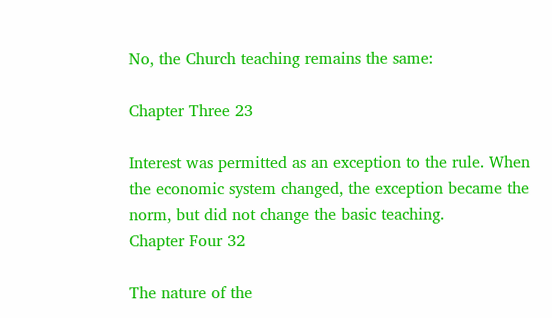No, the Church teaching remains the same:

Chapter Three 23

Interest was permitted as an exception to the rule. When the economic system changed, the exception became the norm, but did not change the basic teaching.
Chapter Four 32

The nature of the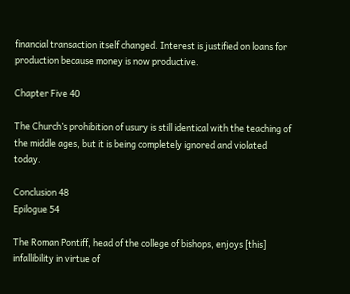financial transaction itself changed. Interest is justified on loans for production because money is now productive.

Chapter Five 40

The Church’s prohibition of usury is still identical with the teaching of the middle ages, but it is being completely ignored and violated today.

Conclusion 48
Epilogue 54

The Roman Pontiff, head of the college of bishops, enjoys [this] infallibility in virtue of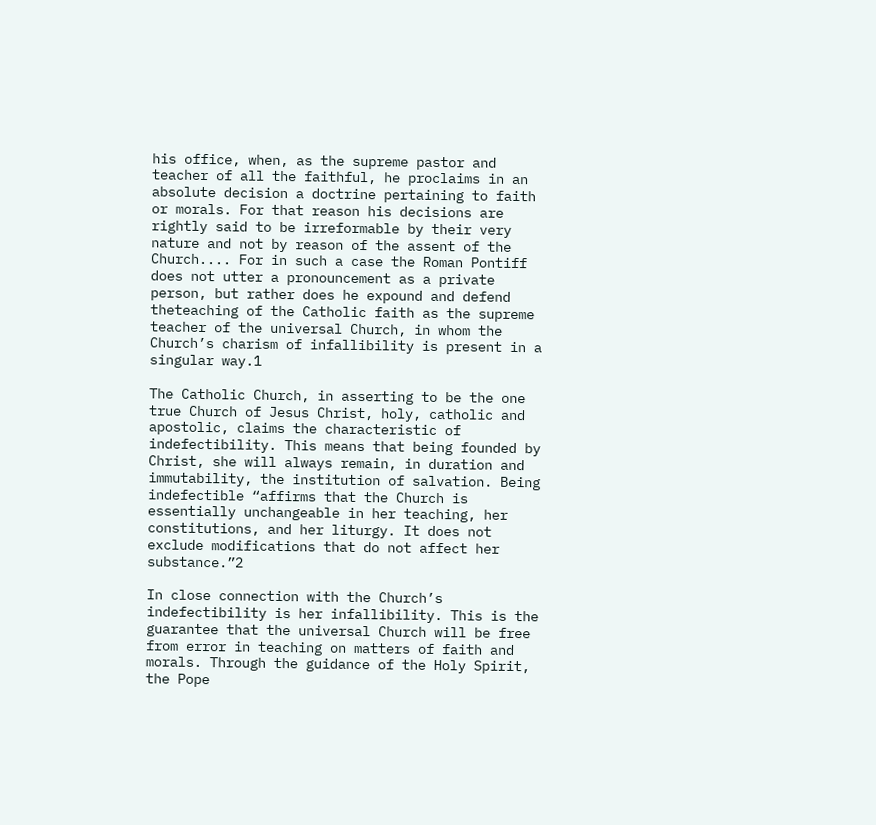his office, when, as the supreme pastor and teacher of all the faithful, he proclaims in an absolute decision a doctrine pertaining to faith or morals. For that reason his decisions are rightly said to be irreformable by their very nature and not by reason of the assent of the Church.... For in such a case the Roman Pontiff does not utter a pronouncement as a private person, but rather does he expound and defend theteaching of the Catholic faith as the supreme teacher of the universal Church, in whom the Church’s charism of infallibility is present in a singular way.1

The Catholic Church, in asserting to be the one true Church of Jesus Christ, holy, catholic and apostolic, claims the characteristic of indefectibility. This means that being founded by Christ, she will always remain, in duration and immutability, the institution of salvation. Being indefectible “affirms that the Church is essentially unchangeable in her teaching, her constitutions, and her liturgy. It does not exclude modifications that do not affect her substance.”2

In close connection with the Church’s indefectibility is her infallibility. This is the guarantee that the universal Church will be free from error in teaching on matters of faith and morals. Through the guidance of the Holy Spirit, the Pope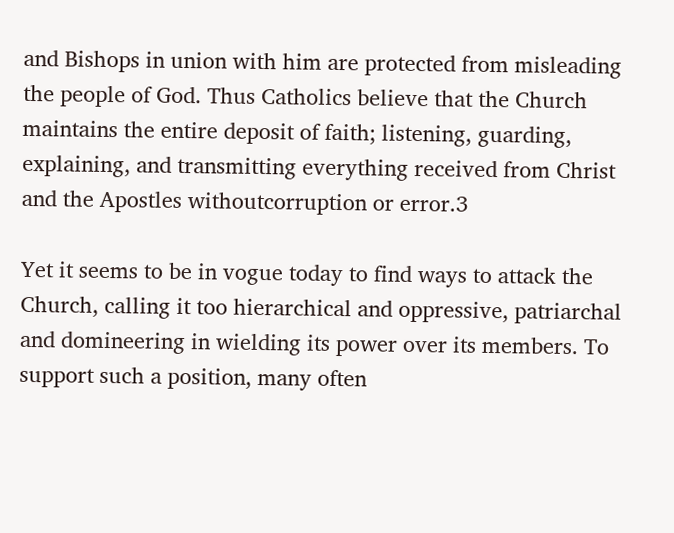and Bishops in union with him are protected from misleading the people of God. Thus Catholics believe that the Church maintains the entire deposit of faith; listening, guarding, explaining, and transmitting everything received from Christ and the Apostles withoutcorruption or error.3

Yet it seems to be in vogue today to find ways to attack the Church, calling it too hierarchical and oppressive, patriarchal and domineering in wielding its power over its members. To support such a position, many often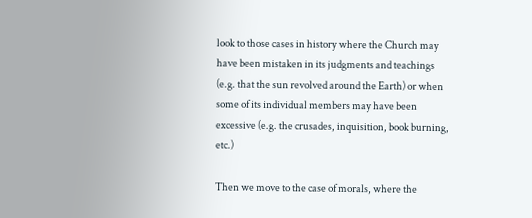look to those cases in history where the Church may have been mistaken in its judgments and teachings (e.g. that the sun revolved around the Earth) or when some of its individual members may have been excessive (e.g. the crusades, inquisition, book burning, etc.)

Then we move to the case of morals, where the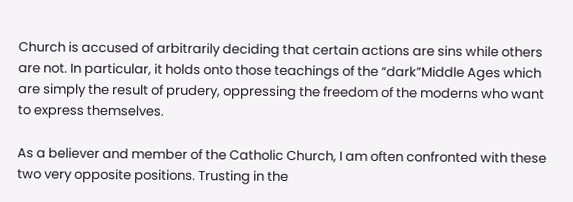Church is accused of arbitrarily deciding that certain actions are sins while others are not. In particular, it holds onto those teachings of the “dark”Middle Ages which are simply the result of prudery, oppressing the freedom of the moderns who want to express themselves.

As a believer and member of the Catholic Church, I am often confronted with these two very opposite positions. Trusting in the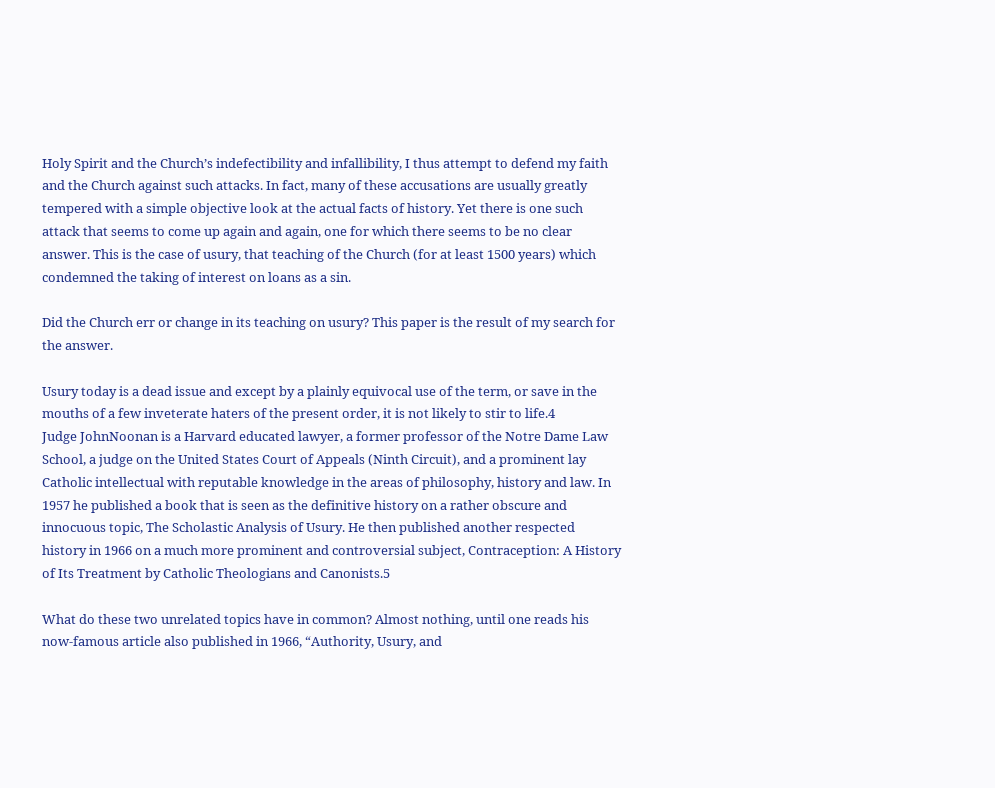Holy Spirit and the Church’s indefectibility and infallibility, I thus attempt to defend my faith and the Church against such attacks. In fact, many of these accusations are usually greatly tempered with a simple objective look at the actual facts of history. Yet there is one such attack that seems to come up again and again, one for which there seems to be no clear answer. This is the case of usury, that teaching of the Church (for at least 1500 years) which condemned the taking of interest on loans as a sin.

Did the Church err or change in its teaching on usury? This paper is the result of my search for the answer.

Usury today is a dead issue and except by a plainly equivocal use of the term, or save in the mouths of a few inveterate haters of the present order, it is not likely to stir to life.4
Judge JohnNoonan is a Harvard educated lawyer, a former professor of the Notre Dame Law School, a judge on the United States Court of Appeals (Ninth Circuit), and a prominent lay Catholic intellectual with reputable knowledge in the areas of philosophy, history and law. In 1957 he published a book that is seen as the definitive history on a rather obscure and innocuous topic, The Scholastic Analysis of Usury. He then published another respected history in 1966 on a much more prominent and controversial subject, Contraception: A History of Its Treatment by Catholic Theologians and Canonists.5

What do these two unrelated topics have in common? Almost nothing, until one reads his now-famous article also published in 1966, “Authority, Usury, and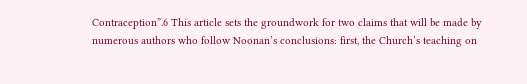Contraception”.6 This article sets the groundwork for two claims that will be made by numerous authors who follow Noonan’s conclusions: first, the Church’s teaching on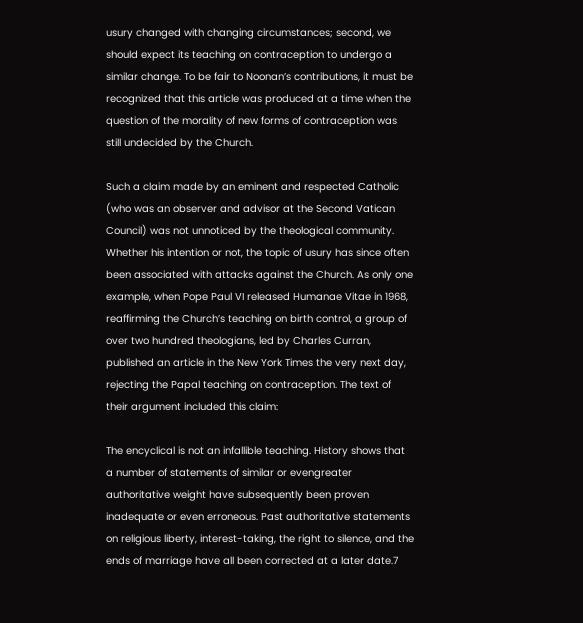usury changed with changing circumstances; second, we should expect its teaching on contraception to undergo a similar change. To be fair to Noonan’s contributions, it must be recognized that this article was produced at a time when the question of the morality of new forms of contraception was still undecided by the Church.

Such a claim made by an eminent and respected Catholic (who was an observer and advisor at the Second Vatican Council) was not unnoticed by the theological community. Whether his intention or not, the topic of usury has since often been associated with attacks against the Church. As only one example, when Pope Paul VI released Humanae Vitae in 1968, reaffirming the Church’s teaching on birth control, a group of over two hundred theologians, led by Charles Curran, published an article in the New York Times the very next day, rejecting the Papal teaching on contraception. The text of their argument included this claim:

The encyclical is not an infallible teaching. History shows that a number of statements of similar or evengreater authoritative weight have subsequently been proven inadequate or even erroneous. Past authoritative statements on religious liberty, interest-taking, the right to silence, and the ends of marriage have all been corrected at a later date.7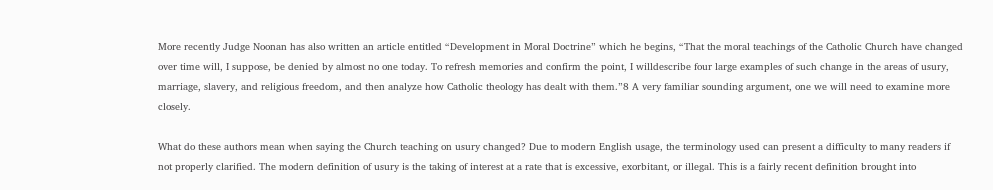More recently Judge Noonan has also written an article entitled “Development in Moral Doctrine” which he begins, “That the moral teachings of the Catholic Church have changed over time will, I suppose, be denied by almost no one today. To refresh memories and confirm the point, I willdescribe four large examples of such change in the areas of usury, marriage, slavery, and religious freedom, and then analyze how Catholic theology has dealt with them.”8 A very familiar sounding argument, one we will need to examine more closely.

What do these authors mean when saying the Church teaching on usury changed? Due to modern English usage, the terminology used can present a difficulty to many readers if not properly clarified. The modern definition of usury is the taking of interest at a rate that is excessive, exorbitant, or illegal. This is a fairly recent definition brought into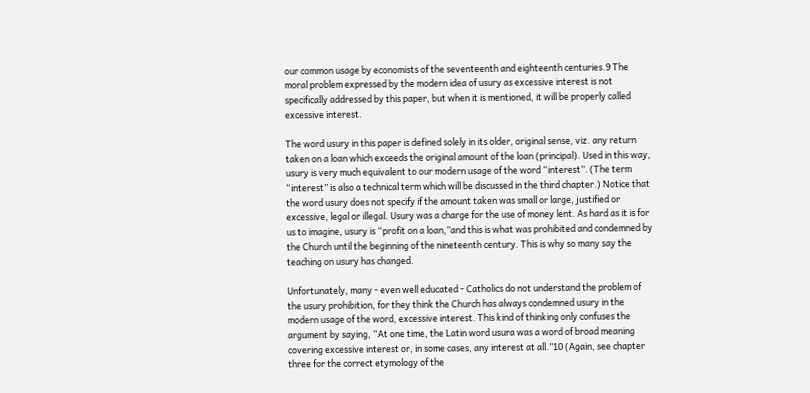our common usage by economists of the seventeenth and eighteenth centuries.9 The moral problem expressed by the modern idea of usury as excessive interest is not specifically addressed by this paper, but when it is mentioned, it will be properly called excessive interest.

The word usury in this paper is defined solely in its older, original sense, viz. any return taken on a loan which exceeds the original amount of the loan (principal). Used in this way, usury is very much equivalent to our modern usage of the word “interest”. (The term “interest” is also a technical term which will be discussed in the third chapter.) Notice that the word usury does not specify if the amount taken was small or large, justified or excessive, legal or illegal. Usury was a charge for the use of money lent. As hard as it is for us to imagine, usury is “profit on a loan,”and this is what was prohibited and condemned by the Church until the beginning of the nineteenth century. This is why so many say the teaching on usury has changed.

Unfortunately, many - even well educated - Catholics do not understand the problem of the usury prohibition, for they think the Church has always condemned usury in the modern usage of the word, excessive interest. This kind of thinking only confuses the argument by saying, “At one time, the Latin word usura was a word of broad meaning covering excessive interest or, in some cases, any interest at all.”10 (Again, see chapter three for the correct etymology of the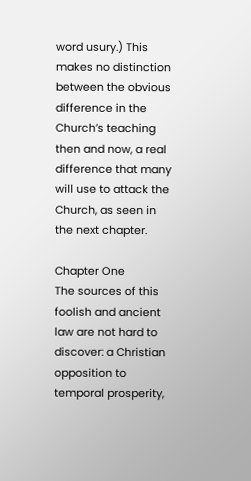word usury.) This makes no distinction between the obvious difference in the Church’s teaching then and now, a real difference that many will use to attack the Church, as seen in the next chapter.

Chapter One
The sources of this foolish and ancient law are not hard to discover: a Christian opposition to temporal prosperity,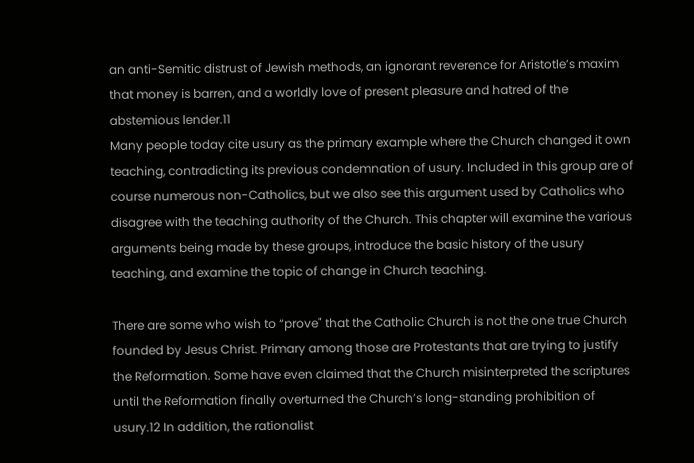an anti-Semitic distrust of Jewish methods, an ignorant reverence for Aristotle’s maxim that money is barren, and a worldly love of present pleasure and hatred of the abstemious lender.11
Many people today cite usury as the primary example where the Church changed it own teaching, contradicting its previous condemnation of usury. Included in this group are of course numerous non-Catholics, but we also see this argument used by Catholics who disagree with the teaching authority of the Church. This chapter will examine the various arguments being made by these groups, introduce the basic history of the usury teaching, and examine the topic of change in Church teaching.

There are some who wish to “prove" that the Catholic Church is not the one true Church founded by Jesus Christ. Primary among those are Protestants that are trying to justify the Reformation. Some have even claimed that the Church misinterpreted the scriptures until the Reformation finally overturned the Church’s long-standing prohibition of usury.12 In addition, the rationalist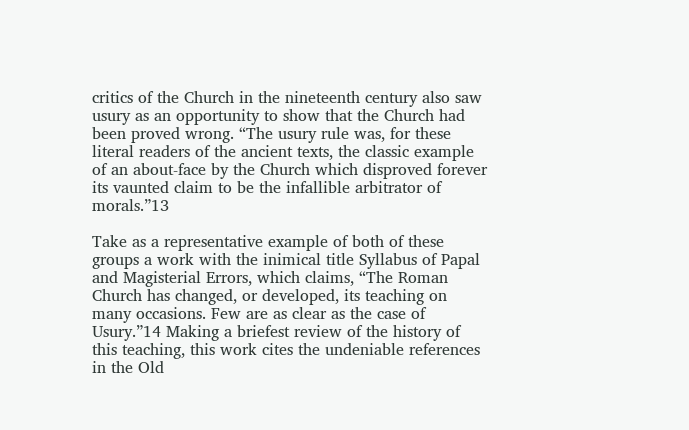critics of the Church in the nineteenth century also saw usury as an opportunity to show that the Church had been proved wrong. “The usury rule was, for these literal readers of the ancient texts, the classic example of an about-face by the Church which disproved forever its vaunted claim to be the infallible arbitrator of morals.”13

Take as a representative example of both of these groups a work with the inimical title Syllabus of Papal and Magisterial Errors, which claims, “The Roman Church has changed, or developed, its teaching on many occasions. Few are as clear as the case of Usury.”14 Making a briefest review of the history of this teaching, this work cites the undeniable references in the Old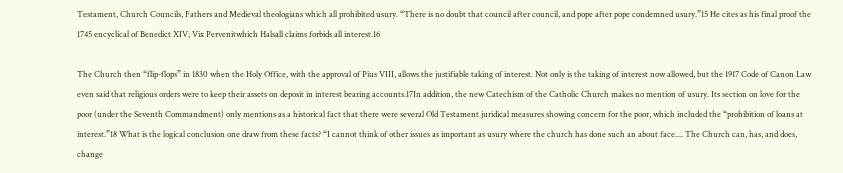Testament, Church Councils, Fathers and Medieval theologians which all prohibited usury. “There is no doubt that council after council, and pope after pope condemned usury.”15 He cites as his final proof the 1745 encyclical of Benedict XIV, Vix Pervenitwhich Halsall claims forbids all interest.16

The Church then “flip-flops” in 1830 when the Holy Office, with the approval of Pius VIII, allows the justifiable taking of interest. Not only is the taking of interest now allowed, but the 1917 Code of Canon Law even said that religious orders were to keep their assets on deposit in interest bearing accounts.17In addition, the new Catechism of the Catholic Church makes no mention of usury. Its section on love for the poor (under the Seventh Commandment) only mentions as a historical fact that there were several Old Testament juridical measures showing concern for the poor, which included the “prohibition of loans at interest.”18 What is the logical conclusion one draw from these facts? “I cannot think of other issues as important as usury where the church has done such an about face.... The Church can, has, and does, change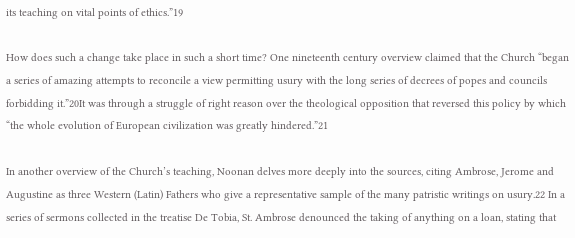its teaching on vital points of ethics.”19

How does such a change take place in such a short time? One nineteenth century overview claimed that the Church “began a series of amazing attempts to reconcile a view permitting usury with the long series of decrees of popes and councils forbidding it.”20It was through a struggle of right reason over the theological opposition that reversed this policy by which “the whole evolution of European civilization was greatly hindered.”21

In another overview of the Church’s teaching, Noonan delves more deeply into the sources, citing Ambrose, Jerome and Augustine as three Western (Latin) Fathers who give a representative sample of the many patristic writings on usury.22 In a series of sermons collected in the treatise De Tobia, St. Ambrose denounced the taking of anything on a loan, stating that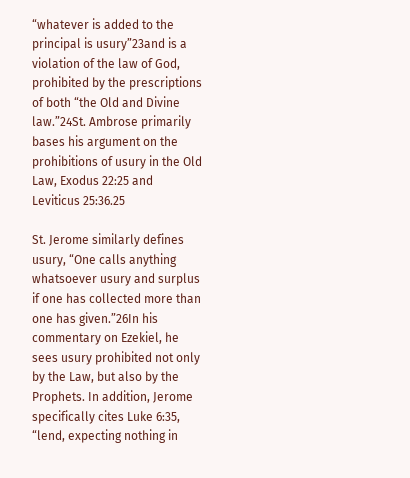“whatever is added to the principal is usury”23and is a violation of the law of God, prohibited by the prescriptions of both “the Old and Divine law.”24St. Ambrose primarily bases his argument on the prohibitions of usury in the Old Law, Exodus 22:25 and Leviticus 25:36.25

St. Jerome similarly defines usury, “One calls anything whatsoever usury and surplus if one has collected more than one has given.”26In his commentary on Ezekiel, he sees usury prohibited not only by the Law, but also by the Prophets. In addition, Jerome specifically cites Luke 6:35, “lend, expecting nothing in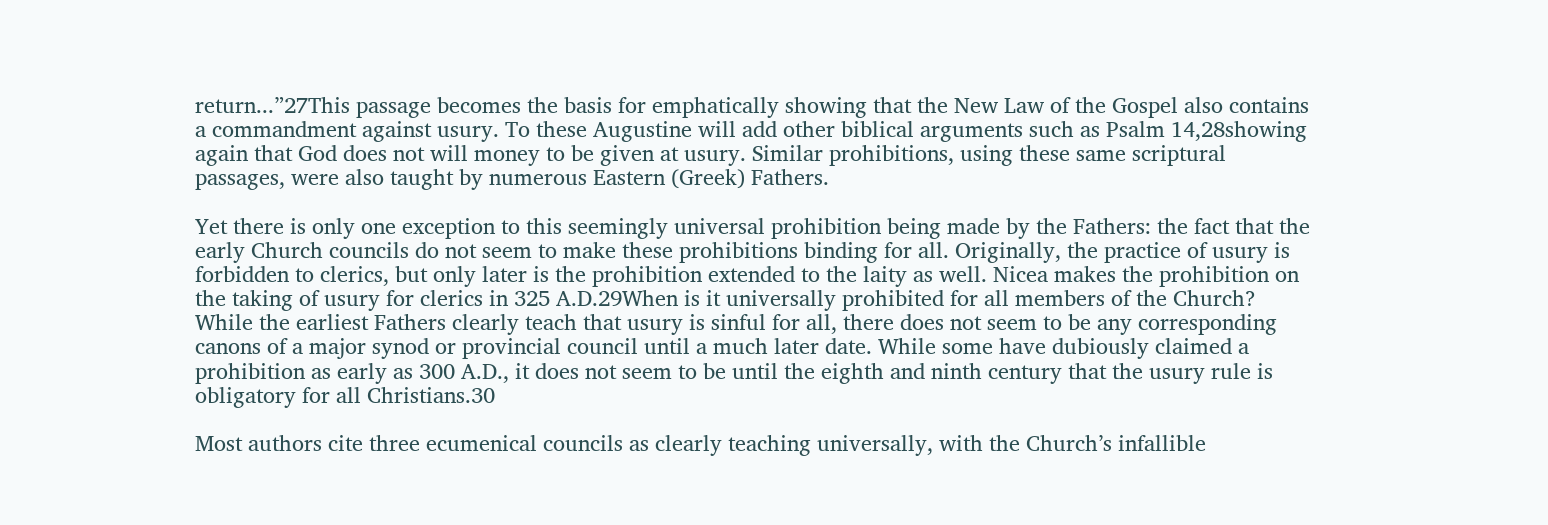return...”27This passage becomes the basis for emphatically showing that the New Law of the Gospel also contains a commandment against usury. To these Augustine will add other biblical arguments such as Psalm 14,28showing again that God does not will money to be given at usury. Similar prohibitions, using these same scriptural passages, were also taught by numerous Eastern (Greek) Fathers.

Yet there is only one exception to this seemingly universal prohibition being made by the Fathers: the fact that the early Church councils do not seem to make these prohibitions binding for all. Originally, the practice of usury is forbidden to clerics, but only later is the prohibition extended to the laity as well. Nicea makes the prohibition on the taking of usury for clerics in 325 A.D.29When is it universally prohibited for all members of the Church? While the earliest Fathers clearly teach that usury is sinful for all, there does not seem to be any corresponding canons of a major synod or provincial council until a much later date. While some have dubiously claimed a prohibition as early as 300 A.D., it does not seem to be until the eighth and ninth century that the usury rule is obligatory for all Christians.30

Most authors cite three ecumenical councils as clearly teaching universally, with the Church’s infallible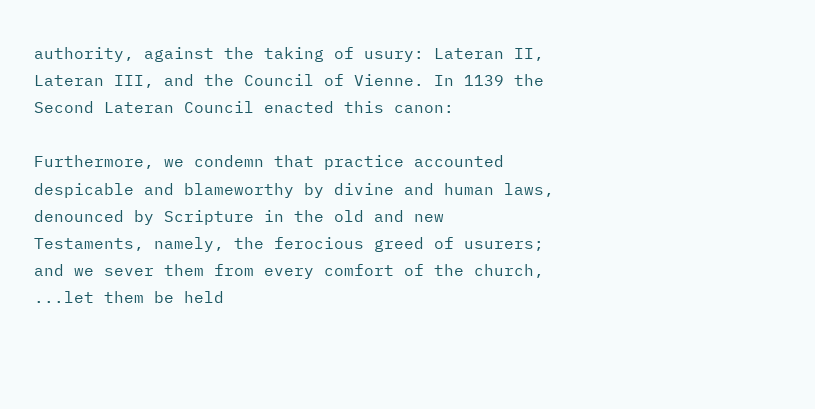authority, against the taking of usury: Lateran II, Lateran III, and the Council of Vienne. In 1139 the Second Lateran Council enacted this canon:

Furthermore, we condemn that practice accounted despicable and blameworthy by divine and human laws, denounced by Scripture in the old and new Testaments, namely, the ferocious greed of usurers; and we sever them from every comfort of the church, ...let them be held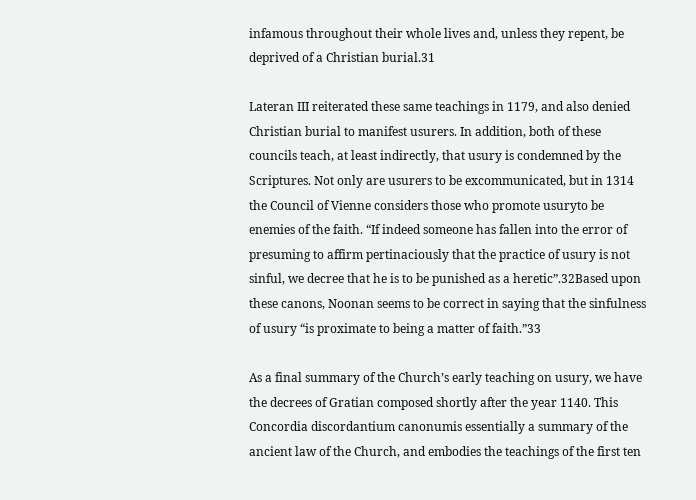infamous throughout their whole lives and, unless they repent, be deprived of a Christian burial.31

Lateran III reiterated these same teachings in 1179, and also denied Christian burial to manifest usurers. In addition, both of these councils teach, at least indirectly, that usury is condemned by the Scriptures. Not only are usurers to be excommunicated, but in 1314 the Council of Vienne considers those who promote usuryto be enemies of the faith. “If indeed someone has fallen into the error of presuming to affirm pertinaciously that the practice of usury is not sinful, we decree that he is to be punished as a heretic”.32Based upon these canons, Noonan seems to be correct in saying that the sinfulness of usury “is proximate to being a matter of faith.”33

As a final summary of the Church’s early teaching on usury, we have the decrees of Gratian composed shortly after the year 1140. This Concordia discordantium canonumis essentially a summary of the ancient law of the Church, and embodies the teachings of the first ten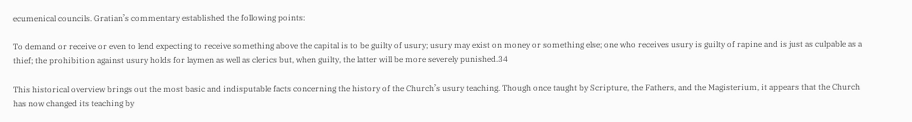ecumenical councils. Gratian’s commentary established the following points:

To demand or receive or even to lend expecting to receive something above the capital is to be guilty of usury; usury may exist on money or something else; one who receives usury is guilty of rapine and is just as culpable as a thief; the prohibition against usury holds for laymen as well as clerics but, when guilty, the latter will be more severely punished.34

This historical overview brings out the most basic and indisputable facts concerning the history of the Church’s usury teaching. Though once taught by Scripture, the Fathers, and the Magisterium, it appears that the Church has now changed its teaching by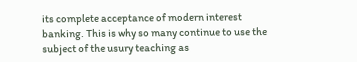its complete acceptance of modern interest banking. This is why so many continue to use the subject of the usury teaching as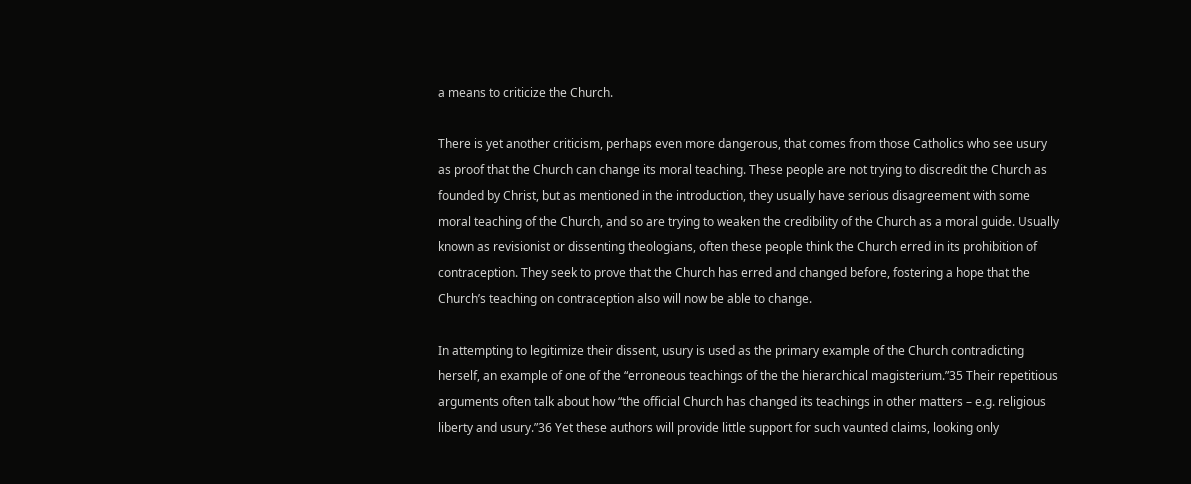a means to criticize the Church.

There is yet another criticism, perhaps even more dangerous, that comes from those Catholics who see usury as proof that the Church can change its moral teaching. These people are not trying to discredit the Church as founded by Christ, but as mentioned in the introduction, they usually have serious disagreement with some moral teaching of the Church, and so are trying to weaken the credibility of the Church as a moral guide. Usually known as revisionist or dissenting theologians, often these people think the Church erred in its prohibition of contraception. They seek to prove that the Church has erred and changed before, fostering a hope that the Church’s teaching on contraception also will now be able to change.

In attempting to legitimize their dissent, usury is used as the primary example of the Church contradicting herself, an example of one of the “erroneous teachings of the the hierarchical magisterium.”35 Their repetitious arguments often talk about how “the official Church has changed its teachings in other matters – e.g. religious liberty and usury.”36 Yet these authors will provide little support for such vaunted claims, looking only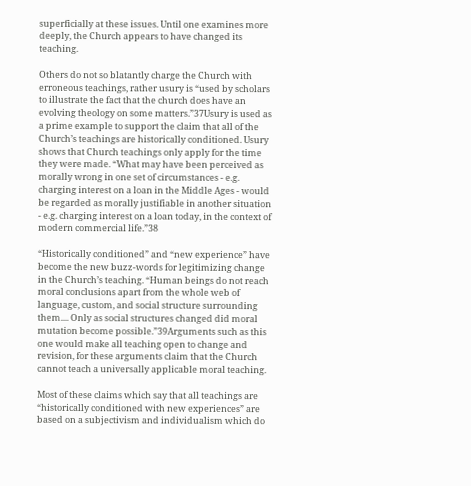superficially at these issues. Until one examines more deeply, the Church appears to have changed its teaching.

Others do not so blatantly charge the Church with erroneous teachings, rather usury is “used by scholars to illustrate the fact that the church does have an evolving theology on some matters.”37Usury is used as a prime example to support the claim that all of the Church’s teachings are historically conditioned. Usury shows that Church teachings only apply for the time they were made. “What may have been perceived as morally wrong in one set of circumstances - e.g. charging interest on a loan in the Middle Ages - would be regarded as morally justifiable in another situation - e.g. charging interest on a loan today, in the context of modern commercial life.”38

“Historically conditioned” and “new experience” have become the new buzz-words for legitimizing change in the Church’s teaching. “Human beings do not reach moral conclusions apart from the whole web of language, custom, and social structure surrounding them.... Only as social structures changed did moral mutation become possible.”39Arguments such as this one would make all teaching open to change and revision, for these arguments claim that the Church cannot teach a universally applicable moral teaching.

Most of these claims which say that all teachings are “historically conditioned with new experiences” are based on a subjectivism and individualism which do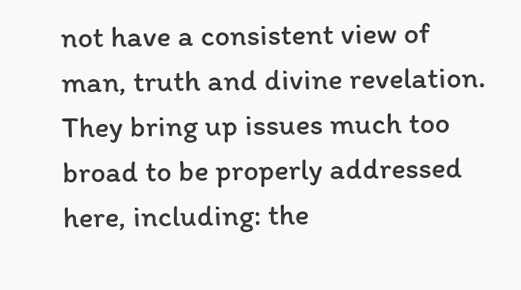not have a consistent view of man, truth and divine revelation. They bring up issues much too broad to be properly addressed here, including: the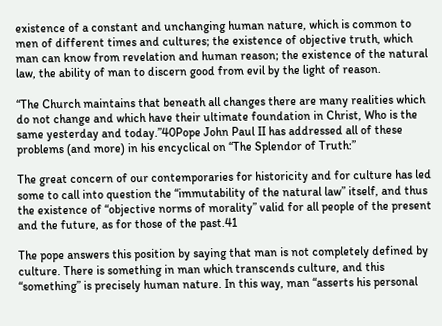existence of a constant and unchanging human nature, which is common to men of different times and cultures; the existence of objective truth, which man can know from revelation and human reason; the existence of the natural law, the ability of man to discern good from evil by the light of reason.

“The Church maintains that beneath all changes there are many realities which do not change and which have their ultimate foundation in Christ, Who is the same yesterday and today.”40Pope John Paul II has addressed all of these problems (and more) in his encyclical on “The Splendor of Truth:”

The great concern of our contemporaries for historicity and for culture has led some to call into question the “immutability of the natural law” itself, and thus the existence of “objective norms of morality” valid for all people of the present and the future, as for those of the past.41

The pope answers this position by saying that man is not completely defined by culture. There is something in man which transcends culture, and this “something” is precisely human nature. In this way, man “asserts his personal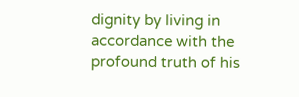dignity by living in accordance with the profound truth of his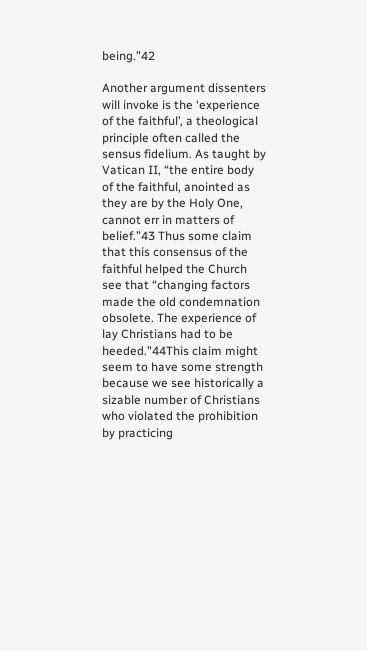being.”42

Another argument dissenters will invoke is the ‘experience of the faithful’, a theological principle often called the sensus fidelium. As taught by Vatican II, “the entire body of the faithful, anointed as they are by the Holy One, cannot err in matters of belief.”43 Thus some claim that this consensus of the faithful helped the Church see that “changing factors made the old condemnation obsolete. The experience of lay Christians had to be heeded.”44This claim might seem to have some strength because we see historically a sizable number of Christians who violated the prohibition by practicing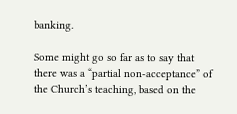banking.

Some might go so far as to say that there was a “partial non-acceptance” of the Church’s teaching, based on the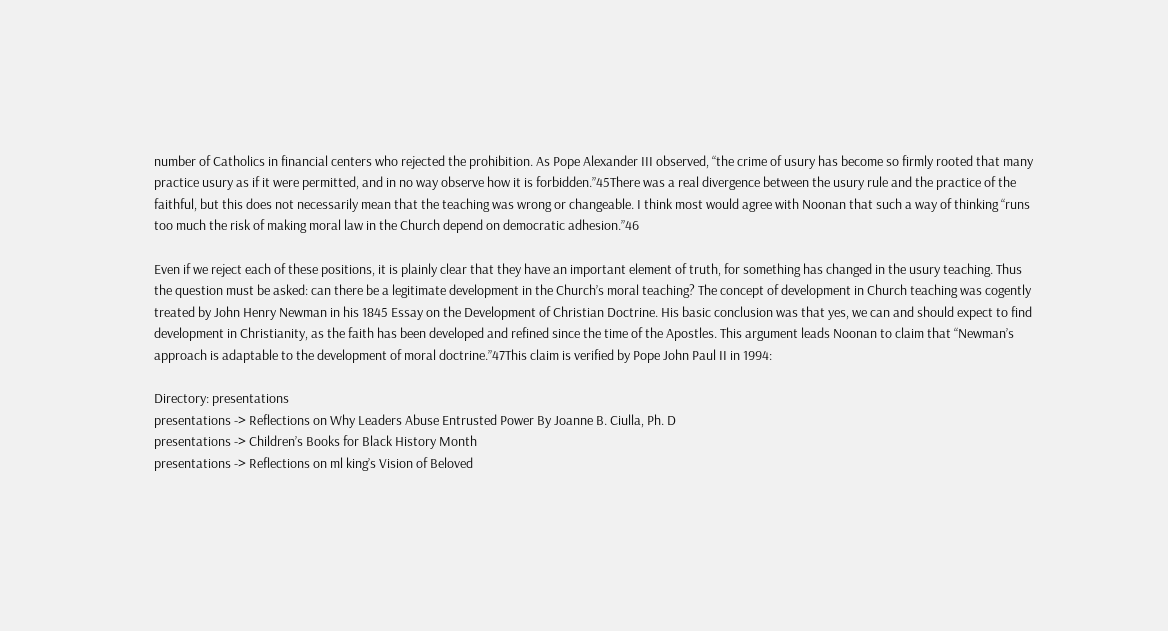number of Catholics in financial centers who rejected the prohibition. As Pope Alexander III observed, “the crime of usury has become so firmly rooted that many practice usury as if it were permitted, and in no way observe how it is forbidden.”45There was a real divergence between the usury rule and the practice of the faithful, but this does not necessarily mean that the teaching was wrong or changeable. I think most would agree with Noonan that such a way of thinking “runs too much the risk of making moral law in the Church depend on democratic adhesion.”46

Even if we reject each of these positions, it is plainly clear that they have an important element of truth, for something has changed in the usury teaching. Thus the question must be asked: can there be a legitimate development in the Church’s moral teaching? The concept of development in Church teaching was cogently treated by John Henry Newman in his 1845 Essay on the Development of Christian Doctrine. His basic conclusion was that yes, we can and should expect to find development in Christianity, as the faith has been developed and refined since the time of the Apostles. This argument leads Noonan to claim that “Newman’s approach is adaptable to the development of moral doctrine.”47This claim is verified by Pope John Paul II in 1994:

Directory: presentations
presentations -> Reflections on Why Leaders Abuse Entrusted Power By Joanne B. Ciulla, Ph. D
presentations -> Children’s Books for Black History Month
presentations -> Reflections on ml king’s Vision of Beloved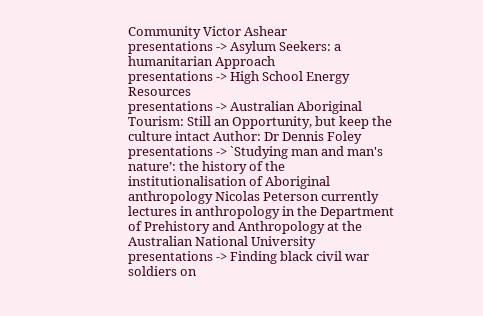Community Victor Ashear
presentations -> Asylum Seekers: a humanitarian Approach
presentations -> High School Energy Resources
presentations -> Australian Aboriginal Tourism: Still an Opportunity, but keep the culture intact Author: Dr Dennis Foley
presentations -> `Studying man and man's nature’: the history of the institutionalisation of Aboriginal anthropology Nicolas Peterson currently lectures in anthropology in the Department of Prehistory and Anthropology at the Australian National University
presentations -> Finding black civil war soldiers on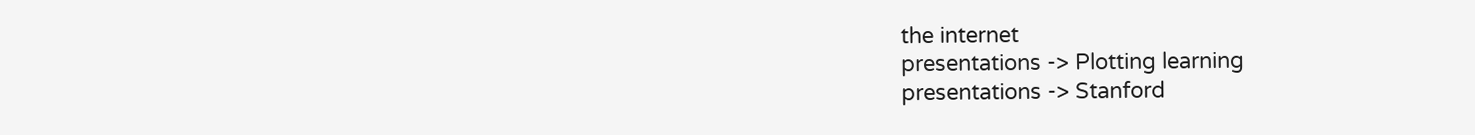the internet
presentations -> Plotting learning
presentations -> Stanford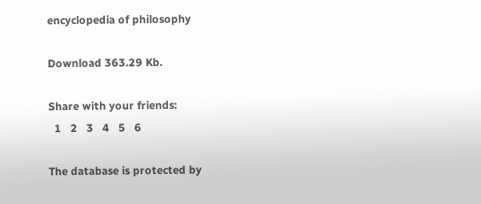encyclopedia of philosophy

Download 363.29 Kb.

Share with your friends:
  1   2   3   4   5   6

The database is protected by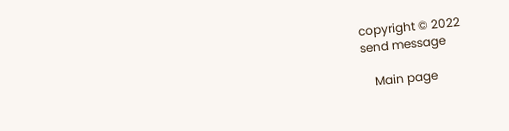copyright © 2022
send message

    Main page